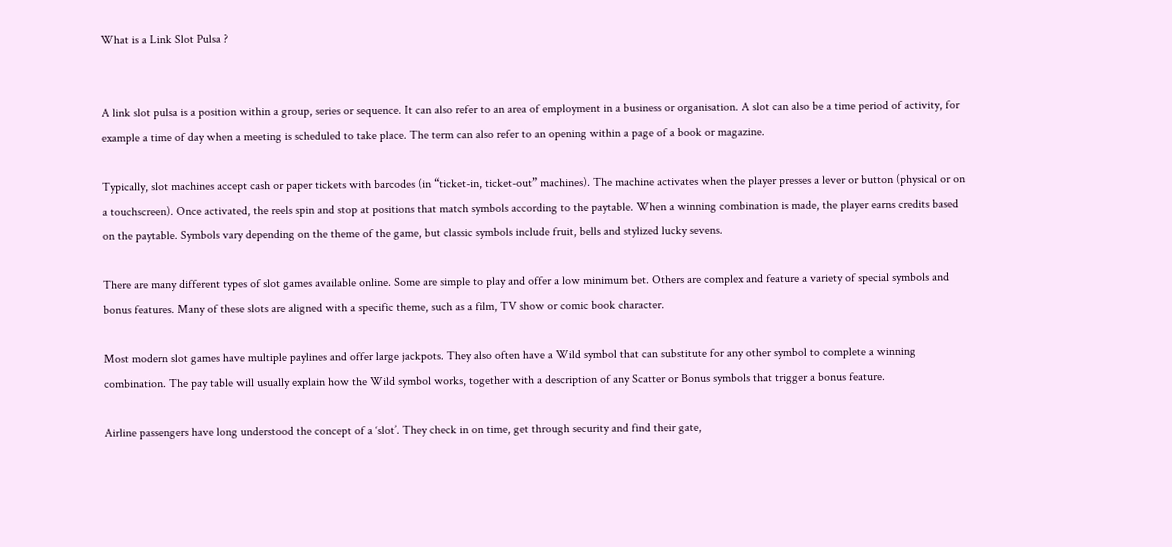What is a Link Slot Pulsa ?


A link slot pulsa is a position within a group, series or sequence. It can also refer to an area of employment in a business or organisation. A slot can also be a time period of activity, for example a time of day when a meeting is scheduled to take place. The term can also refer to an opening within a page of a book or magazine.

Typically, slot machines accept cash or paper tickets with barcodes (in “ticket-in, ticket-out” machines). The machine activates when the player presses a lever or button (physical or on a touchscreen). Once activated, the reels spin and stop at positions that match symbols according to the paytable. When a winning combination is made, the player earns credits based on the paytable. Symbols vary depending on the theme of the game, but classic symbols include fruit, bells and stylized lucky sevens.

There are many different types of slot games available online. Some are simple to play and offer a low minimum bet. Others are complex and feature a variety of special symbols and bonus features. Many of these slots are aligned with a specific theme, such as a film, TV show or comic book character.

Most modern slot games have multiple paylines and offer large jackpots. They also often have a Wild symbol that can substitute for any other symbol to complete a winning combination. The pay table will usually explain how the Wild symbol works, together with a description of any Scatter or Bonus symbols that trigger a bonus feature.

Airline passengers have long understood the concept of a ‘slot’. They check in on time, get through security and find their gate,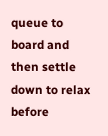queue to board and then settle down to relax before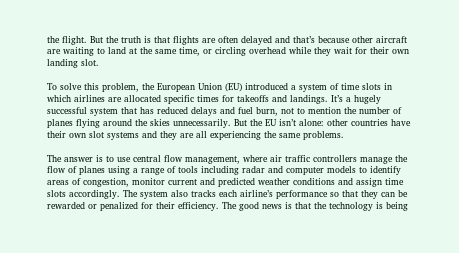the flight. But the truth is that flights are often delayed and that’s because other aircraft are waiting to land at the same time, or circling overhead while they wait for their own landing slot.

To solve this problem, the European Union (EU) introduced a system of time slots in which airlines are allocated specific times for takeoffs and landings. It’s a hugely successful system that has reduced delays and fuel burn, not to mention the number of planes flying around the skies unnecessarily. But the EU isn’t alone: other countries have their own slot systems and they are all experiencing the same problems.

The answer is to use central flow management, where air traffic controllers manage the flow of planes using a range of tools including radar and computer models to identify areas of congestion, monitor current and predicted weather conditions and assign time slots accordingly. The system also tracks each airline’s performance so that they can be rewarded or penalized for their efficiency. The good news is that the technology is being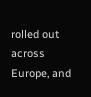rolled out across Europe, and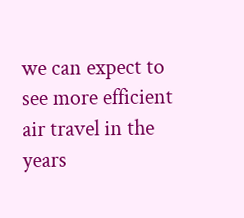we can expect to see more efficient air travel in the years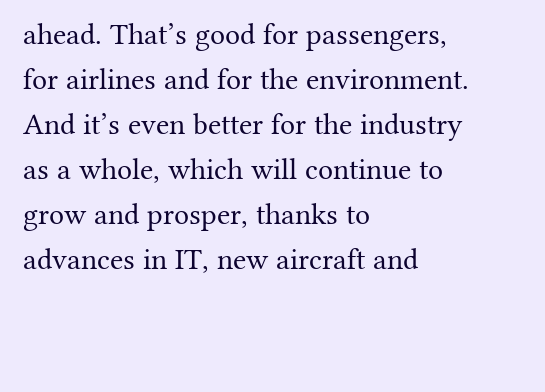ahead. That’s good for passengers, for airlines and for the environment. And it’s even better for the industry as a whole, which will continue to grow and prosper, thanks to advances in IT, new aircraft and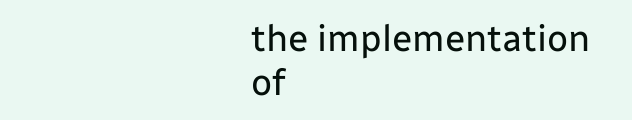the implementation of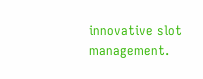innovative slot management.